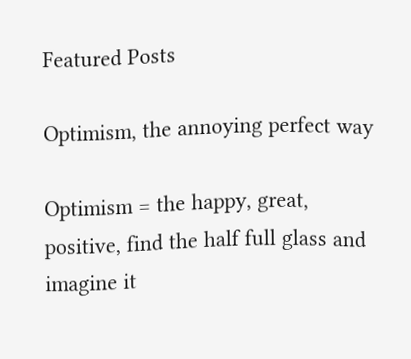Featured Posts

Optimism, the annoying perfect way

Optimism = the happy, great, positive, find the half full glass and imagine it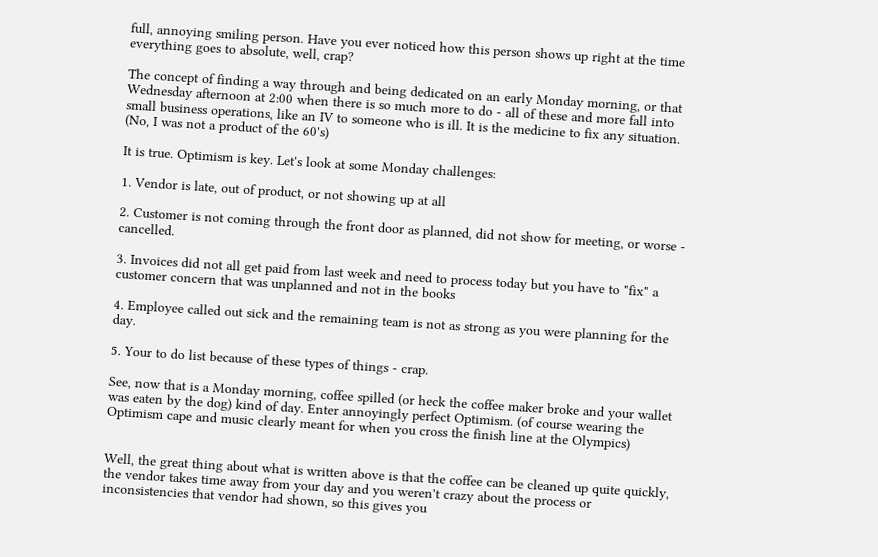full, annoying smiling person. Have you ever noticed how this person shows up right at the time everything goes to absolute, well, crap?

The concept of finding a way through and being dedicated on an early Monday morning, or that Wednesday afternoon at 2:00 when there is so much more to do - all of these and more fall into small business operations, like an IV to someone who is ill. It is the medicine to fix any situation. (No, I was not a product of the 60's)

It is true. Optimism is key. Let's look at some Monday challenges:

1. Vendor is late, out of product, or not showing up at all

2. Customer is not coming through the front door as planned, did not show for meeting, or worse - cancelled.

3. Invoices did not all get paid from last week and need to process today but you have to "fix" a customer concern that was unplanned and not in the books

4. Employee called out sick and the remaining team is not as strong as you were planning for the day.

5. Your to do list because of these types of things - crap.

See, now that is a Monday morning, coffee spilled (or heck the coffee maker broke and your wallet was eaten by the dog) kind of day. Enter annoyingly perfect Optimism. (of course wearing the Optimism cape and music clearly meant for when you cross the finish line at the Olympics)


Well, the great thing about what is written above is that the coffee can be cleaned up quite quickly, the vendor takes time away from your day and you weren't crazy about the process or inconsistencies that vendor had shown, so this gives you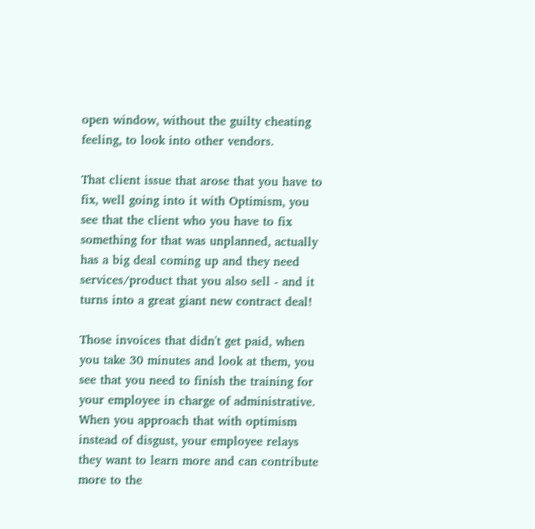open window, without the guilty cheating feeling, to look into other vendors.

That client issue that arose that you have to fix, well going into it with Optimism, you see that the client who you have to fix something for that was unplanned, actually has a big deal coming up and they need services/product that you also sell - and it turns into a great giant new contract deal!

Those invoices that didn't get paid, when you take 30 minutes and look at them, you see that you need to finish the training for your employee in charge of administrative. When you approach that with optimism instead of disgust, your employee relays they want to learn more and can contribute more to the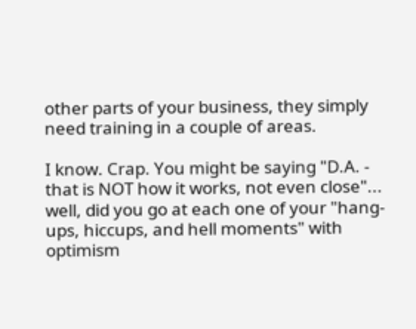other parts of your business, they simply need training in a couple of areas.

I know. Crap. You might be saying "D.A. - that is NOT how it works, not even close"... well, did you go at each one of your "hang-ups, hiccups, and hell moments" with optimism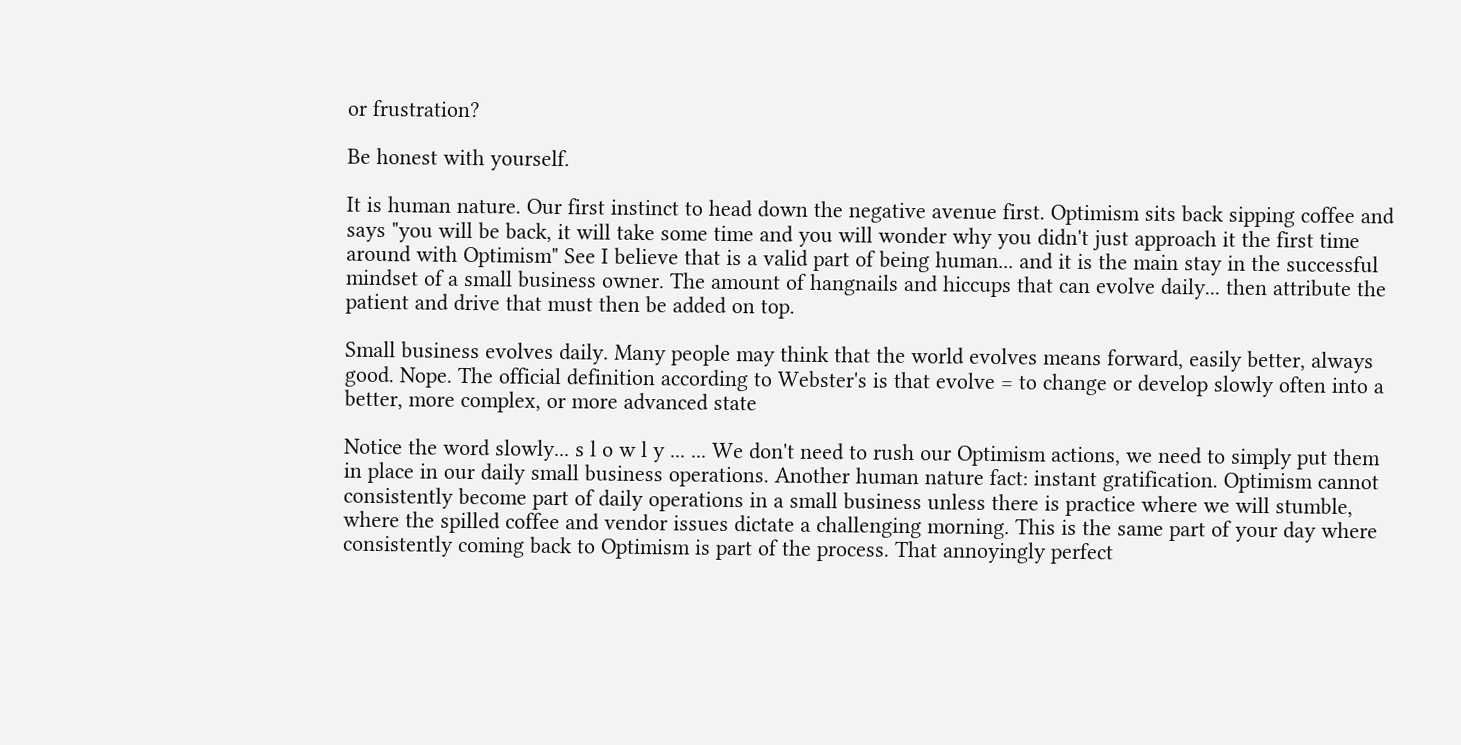or frustration?

Be honest with yourself.

It is human nature. Our first instinct to head down the negative avenue first. Optimism sits back sipping coffee and says "you will be back, it will take some time and you will wonder why you didn't just approach it the first time around with Optimism" See I believe that is a valid part of being human... and it is the main stay in the successful mindset of a small business owner. The amount of hangnails and hiccups that can evolve daily... then attribute the patient and drive that must then be added on top.

Small business evolves daily. Many people may think that the world evolves means forward, easily better, always good. Nope. The official definition according to Webster's is that evolve = to change or develop slowly often into a better, more complex, or more advanced state

Notice the word slowly... s l o w l y ... ... We don't need to rush our Optimism actions, we need to simply put them in place in our daily small business operations. Another human nature fact: instant gratification. Optimism cannot consistently become part of daily operations in a small business unless there is practice where we will stumble, where the spilled coffee and vendor issues dictate a challenging morning. This is the same part of your day where consistently coming back to Optimism is part of the process. That annoyingly perfect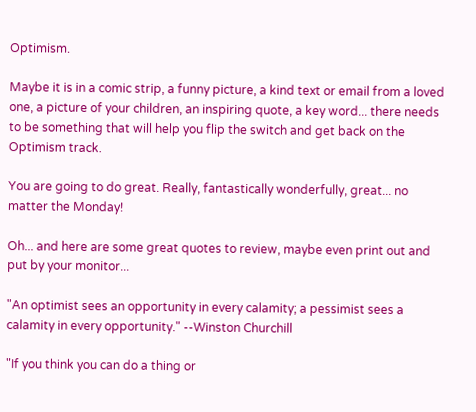Optimism.

Maybe it is in a comic strip, a funny picture, a kind text or email from a loved one, a picture of your children, an inspiring quote, a key word... there needs to be something that will help you flip the switch and get back on the Optimism track.

You are going to do great. Really, fantastically wonderfully, great... no matter the Monday!

Oh... and here are some great quotes to review, maybe even print out and put by your monitor...

"An optimist sees an opportunity in every calamity; a pessimist sees a calamity in every opportunity." --Winston Churchill

"If you think you can do a thing or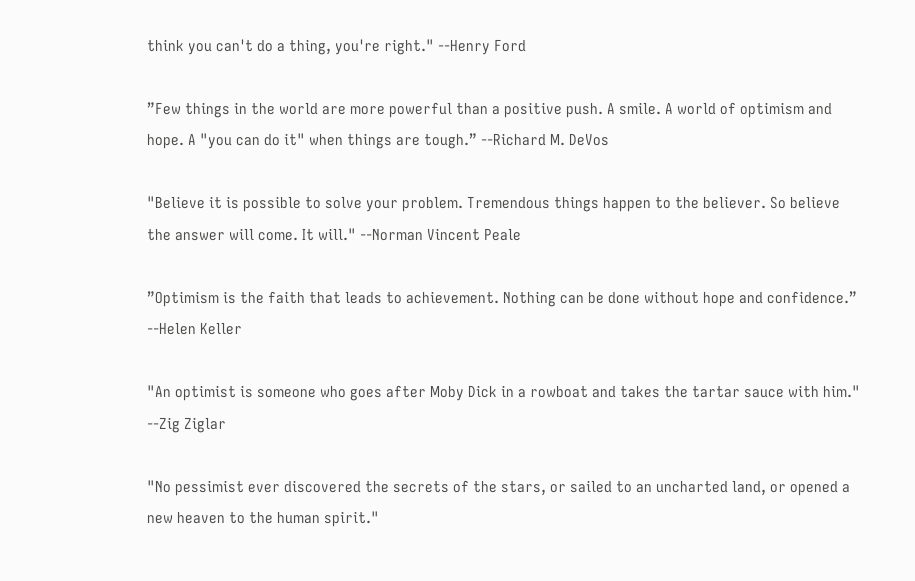think you can't do a thing, you're right." --Henry Ford

”Few things in the world are more powerful than a positive push. A smile. A world of optimism and hope. A "you can do it" when things are tough.” --Richard M. DeVos

"Believe it is possible to solve your problem. Tremendous things happen to the believer. So believe the answer will come. It will." --Norman Vincent Peale

”Optimism is the faith that leads to achievement. Nothing can be done without hope and confidence.” --Helen Keller

"An optimist is someone who goes after Moby Dick in a rowboat and takes the tartar sauce with him." --Zig Ziglar

"No pessimist ever discovered the secrets of the stars, or sailed to an uncharted land, or opened a new heaven to the human spirit."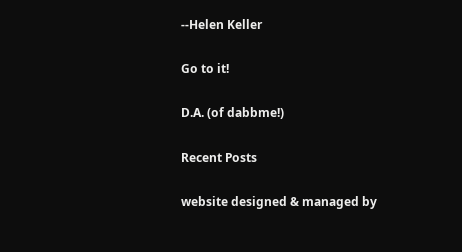--Helen Keller

Go to it!

D.A. (of dabbme!)

Recent Posts

website designed & managed by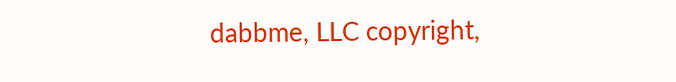dabbme, LLC copyright,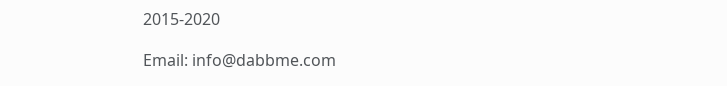2015-2020

Email: info@dabbme.com